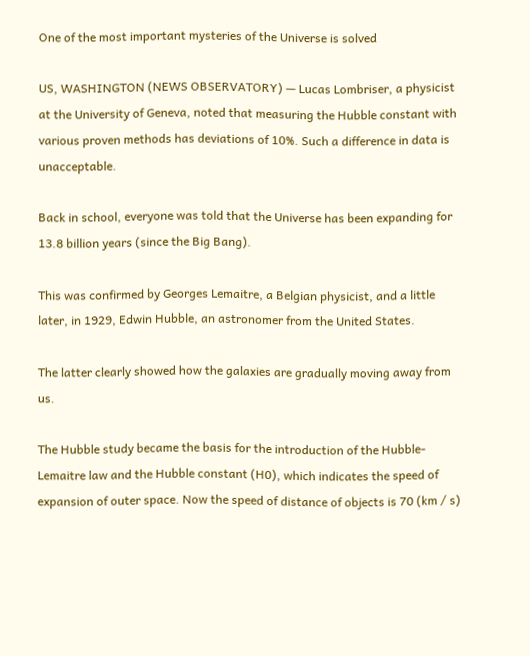One of the most important mysteries of the Universe is solved

US, WASHINGTON (NEWS OBSERVATORY) — Lucas Lombriser, a physicist at the University of Geneva, noted that measuring the Hubble constant with various proven methods has deviations of 10%. Such a difference in data is unacceptable.

Back in school, everyone was told that the Universe has been expanding for 13.8 billion years (since the Big Bang).

This was confirmed by Georges Lemaitre, a Belgian physicist, and a little later, in 1929, Edwin Hubble, an astronomer from the United States.

The latter clearly showed how the galaxies are gradually moving away from us.

The Hubble study became the basis for the introduction of the Hubble-Lemaitre law and the Hubble constant (H0), which indicates the speed of expansion of outer space. Now the speed of distance of objects is 70 (km / s)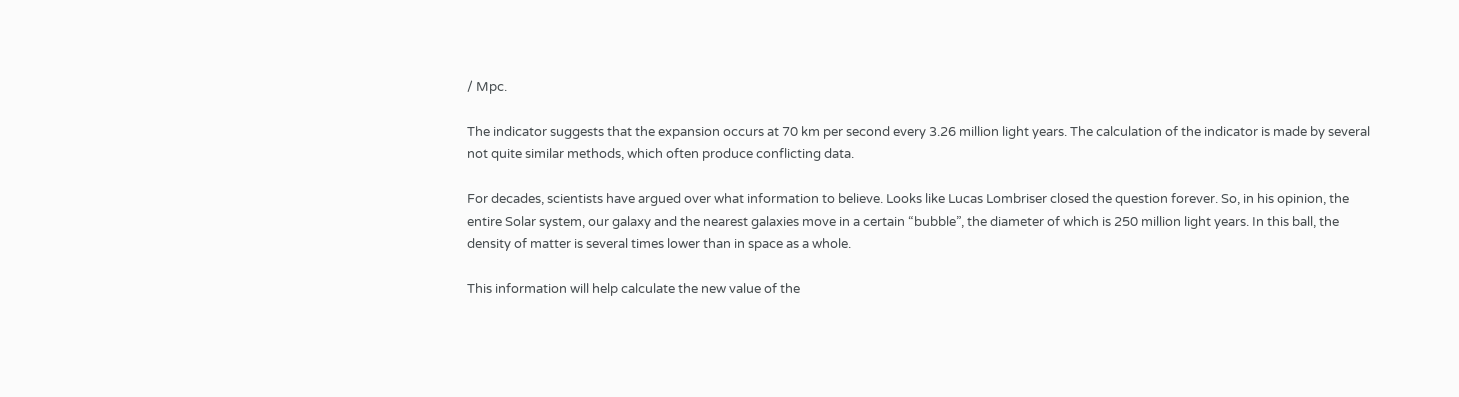/ Mpc.

The indicator suggests that the expansion occurs at 70 km per second every 3.26 million light years. The calculation of the indicator is made by several not quite similar methods, which often produce conflicting data.

For decades, scientists have argued over what information to believe. Looks like Lucas Lombriser closed the question forever. So, in his opinion, the entire Solar system, our galaxy and the nearest galaxies move in a certain “bubble”, the diameter of which is 250 million light years. In this ball, the density of matter is several times lower than in space as a whole.

This information will help calculate the new value of the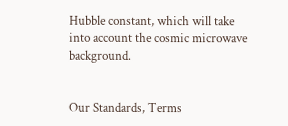Hubble constant, which will take into account the cosmic microwave background.


Our Standards, Terms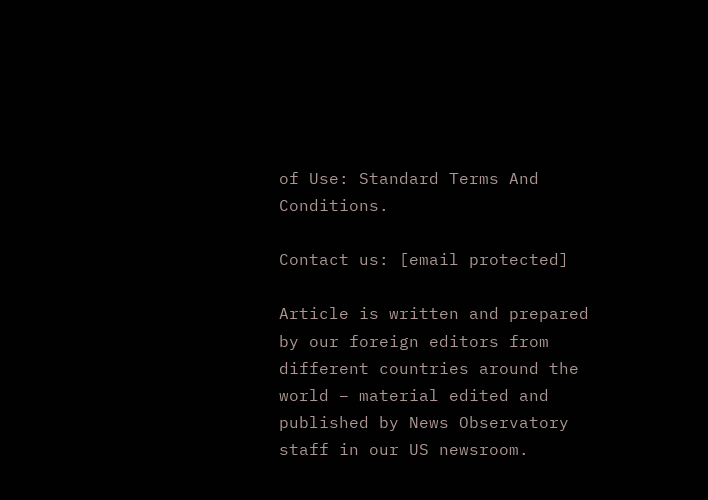of Use: Standard Terms And Conditions.

Contact us: [email protected]

Article is written and prepared by our foreign editors from different countries around the world – material edited and published by News Observatory staff in our US newsroom.